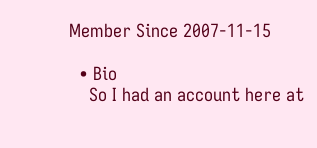Member Since 2007-11-15

  • Bio
    So I had an account here at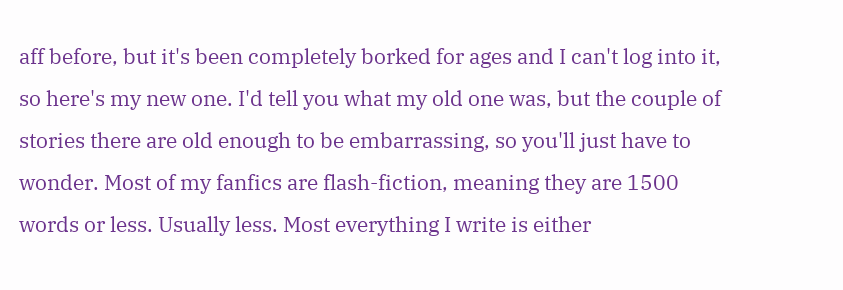aff before, but it's been completely borked for ages and I can't log into it, so here's my new one. I'd tell you what my old one was, but the couple of stories there are old enough to be embarrassing, so you'll just have to wonder. Most of my fanfics are flash-fiction, meaning they are 1500 words or less. Usually less. Most everything I write is either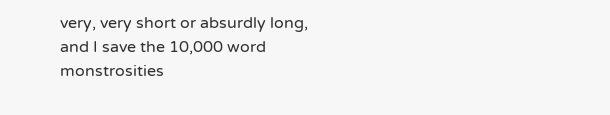very, very short or absurdly long, and I save the 10,000 word monstrosities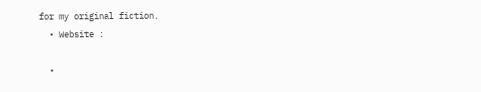for my original fiction.
  • Website :

  •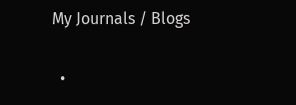My Journals / Blogs

  •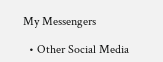My Messengers

  • Other Social Media